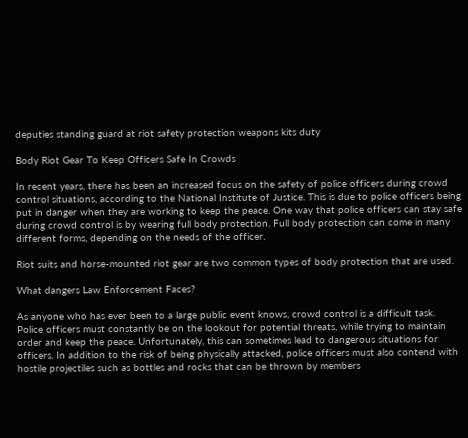deputies standing guard at riot safety protection weapons kits duty

Body Riot Gear To Keep Officers Safe In Crowds

In recent years, there has been an increased focus on the safety of police officers during crowd control situations, according to the National Institute of Justice. This is due to police officers being put in danger when they are working to keep the peace. One way that police officers can stay safe during crowd control is by wearing full body protection. Full body protection can come in many different forms, depending on the needs of the officer.

Riot suits and horse-mounted riot gear are two common types of body protection that are used.

What dangers Law Enforcement Faces?

As anyone who has ever been to a large public event knows, crowd control is a difficult task. Police officers must constantly be on the lookout for potential threats, while trying to maintain order and keep the peace. Unfortunately, this can sometimes lead to dangerous situations for officers. In addition to the risk of being physically attacked, police officers must also contend with hostile projectiles such as bottles and rocks that can be thrown by members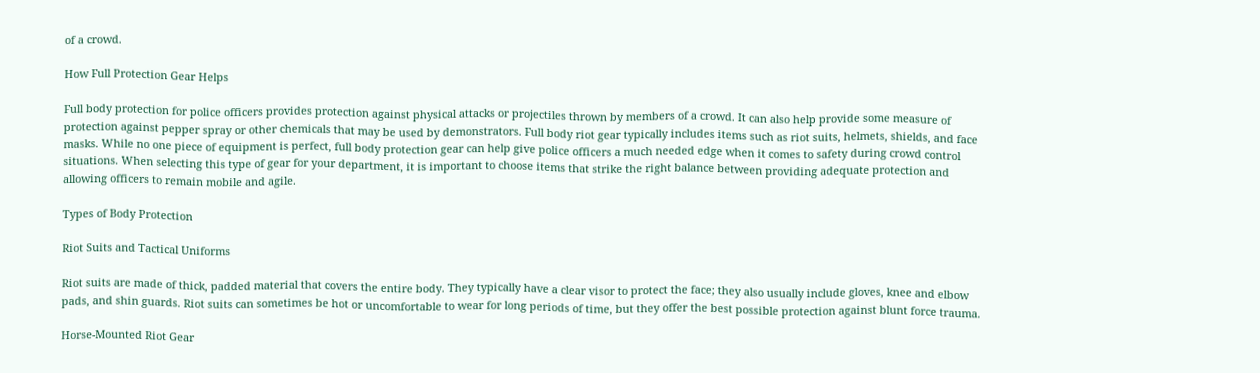of a crowd.

How Full Protection Gear Helps

Full body protection for police officers provides protection against physical attacks or projectiles thrown by members of a crowd. It can also help provide some measure of protection against pepper spray or other chemicals that may be used by demonstrators. Full body riot gear typically includes items such as riot suits, helmets, shields, and face masks. While no one piece of equipment is perfect, full body protection gear can help give police officers a much needed edge when it comes to safety during crowd control situations. When selecting this type of gear for your department, it is important to choose items that strike the right balance between providing adequate protection and allowing officers to remain mobile and agile.

Types of Body Protection

Riot Suits and Tactical Uniforms

Riot suits are made of thick, padded material that covers the entire body. They typically have a clear visor to protect the face; they also usually include gloves, knee and elbow pads, and shin guards. Riot suits can sometimes be hot or uncomfortable to wear for long periods of time, but they offer the best possible protection against blunt force trauma.

Horse-Mounted Riot Gear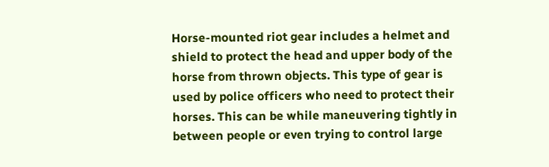Horse-mounted riot gear includes a helmet and shield to protect the head and upper body of the horse from thrown objects. This type of gear is used by police officers who need to protect their horses. This can be while maneuvering tightly in between people or even trying to control large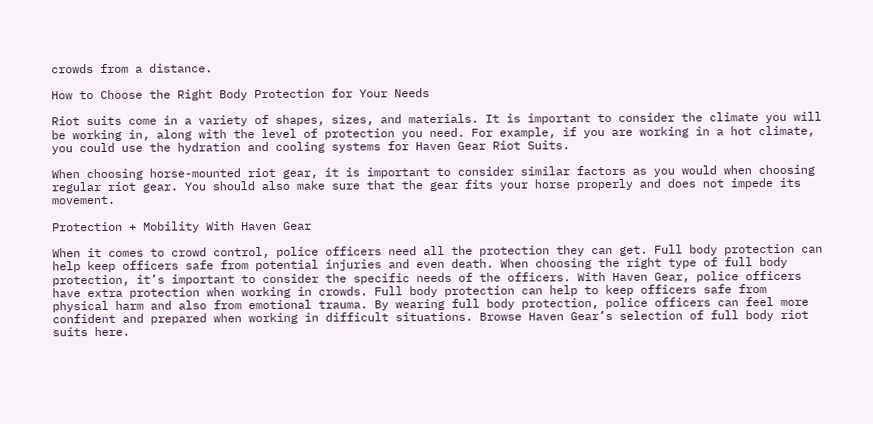crowds from a distance.

How to Choose the Right Body Protection for Your Needs

Riot suits come in a variety of shapes, sizes, and materials. It is important to consider the climate you will be working in, along with the level of protection you need. For example, if you are working in a hot climate, you could use the hydration and cooling systems for Haven Gear Riot Suits.

When choosing horse-mounted riot gear, it is important to consider similar factors as you would when choosing regular riot gear. You should also make sure that the gear fits your horse properly and does not impede its movement.

Protection + Mobility With Haven Gear

When it comes to crowd control, police officers need all the protection they can get. Full body protection can help keep officers safe from potential injuries and even death. When choosing the right type of full body protection, it’s important to consider the specific needs of the officers. With Haven Gear, police officers have extra protection when working in crowds. Full body protection can help to keep officers safe from physical harm and also from emotional trauma. By wearing full body protection, police officers can feel more confident and prepared when working in difficult situations. Browse Haven Gear’s selection of full body riot suits here.